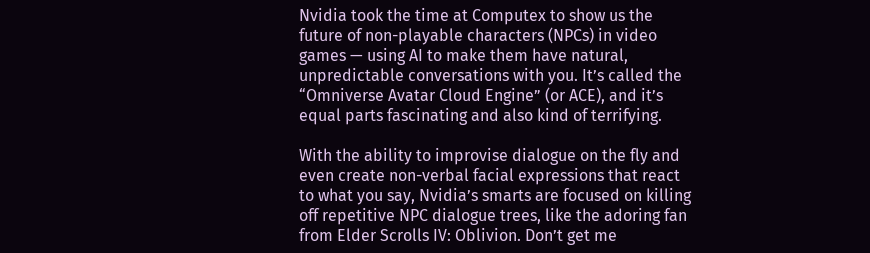Nvidia took the time at Computex to show us the future of non-playable characters (NPCs) in video games — using AI to make them have natural, unpredictable conversations with you. It’s called the “Omniverse Avatar Cloud Engine” (or ACE), and it’s equal parts fascinating and also kind of terrifying.

With the ability to improvise dialogue on the fly and even create non-verbal facial expressions that react to what you say, Nvidia’s smarts are focused on killing off repetitive NPC dialogue trees, like the adoring fan from Elder Scrolls IV: Oblivion. Don’t get me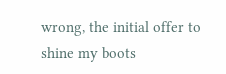wrong, the initial offer to shine my boots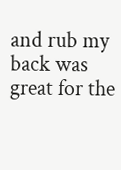and rub my back was great for the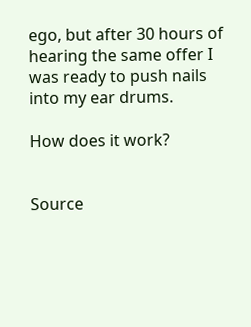ego, but after 30 hours of hearing the same offer I was ready to push nails into my ear drums.

How does it work?


Source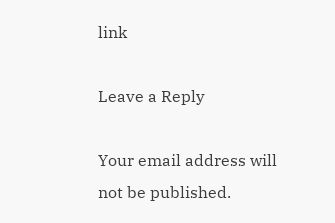link

Leave a Reply

Your email address will not be published.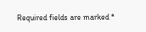Required fields are marked *